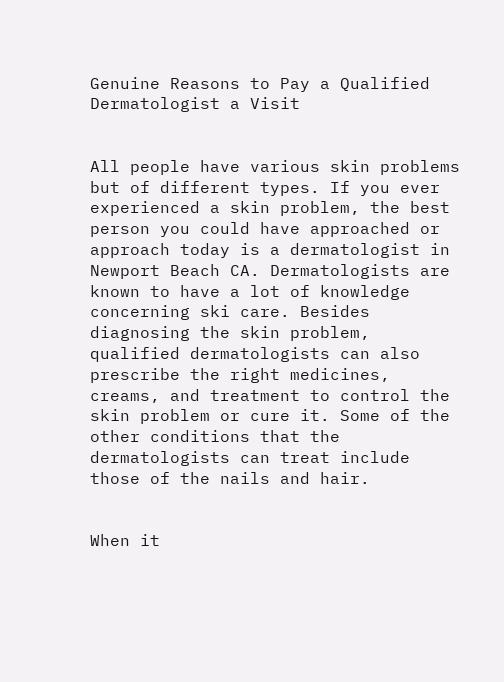Genuine Reasons to Pay a Qualified Dermatologist a Visit


All people have various skin problems but of different types. If you ever experienced a skin problem, the best person you could have approached or approach today is a dermatologist in Newport Beach CA. Dermatologists are known to have a lot of knowledge concerning ski care. Besides diagnosing the skin problem, qualified dermatologists can also prescribe the right medicines, creams, and treatment to control the skin problem or cure it. Some of the other conditions that the dermatologists can treat include those of the nails and hair.


When it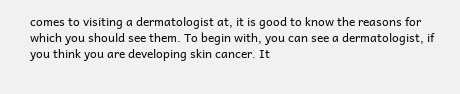comes to visiting a dermatologist at, it is good to know the reasons for which you should see them. To begin with, you can see a dermatologist, if you think you are developing skin cancer. It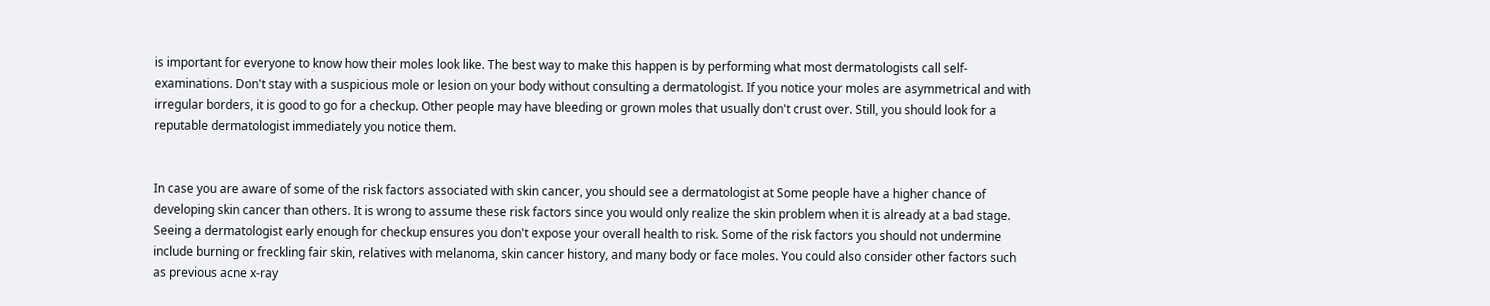is important for everyone to know how their moles look like. The best way to make this happen is by performing what most dermatologists call self-examinations. Don't stay with a suspicious mole or lesion on your body without consulting a dermatologist. If you notice your moles are asymmetrical and with irregular borders, it is good to go for a checkup. Other people may have bleeding or grown moles that usually don't crust over. Still, you should look for a reputable dermatologist immediately you notice them.


In case you are aware of some of the risk factors associated with skin cancer, you should see a dermatologist at Some people have a higher chance of developing skin cancer than others. It is wrong to assume these risk factors since you would only realize the skin problem when it is already at a bad stage. Seeing a dermatologist early enough for checkup ensures you don't expose your overall health to risk. Some of the risk factors you should not undermine include burning or freckling fair skin, relatives with melanoma, skin cancer history, and many body or face moles. You could also consider other factors such as previous acne x-ray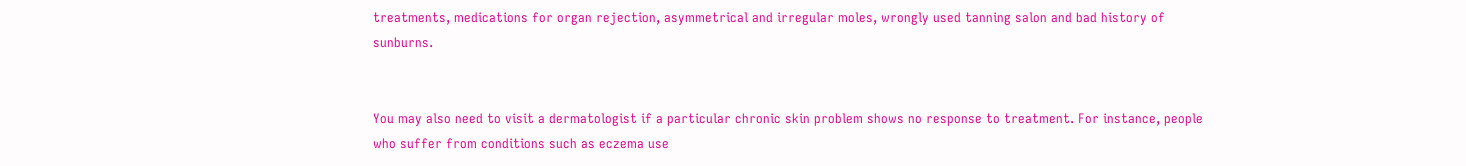treatments, medications for organ rejection, asymmetrical and irregular moles, wrongly used tanning salon and bad history of sunburns.


You may also need to visit a dermatologist if a particular chronic skin problem shows no response to treatment. For instance, people who suffer from conditions such as eczema use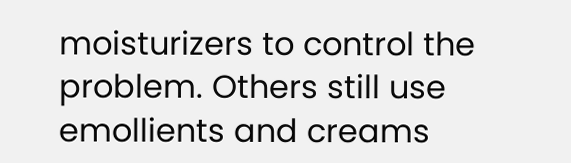moisturizers to control the problem. Others still use emollients and creams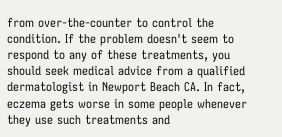from over-the-counter to control the condition. If the problem doesn't seem to respond to any of these treatments, you should seek medical advice from a qualified dermatologist in Newport Beach CA. In fact, eczema gets worse in some people whenever they use such treatments and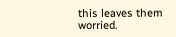this leaves them worried.